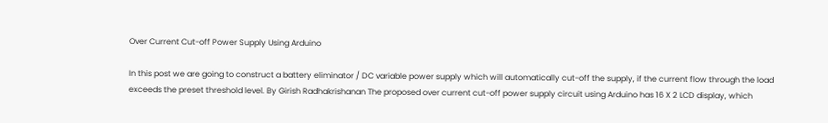Over Current Cut-off Power Supply Using Arduino

In this post we are going to construct a battery eliminator / DC variable power supply which will automatically cut-off the supply, if the current flow through the load exceeds the preset threshold level. By Girish Radhakrishanan The proposed over current cut-off power supply circuit using Arduino has 16 X 2 LCD display, which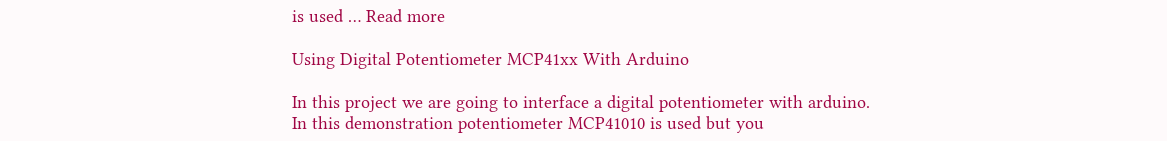is used … Read more

Using Digital Potentiometer MCP41xx With Arduino

In this project we are going to interface a digital potentiometer with arduino. In this demonstration potentiometer MCP41010 is used but you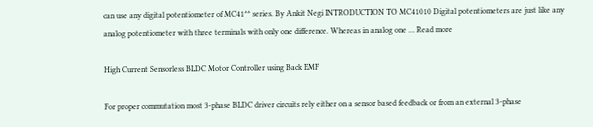can use any digital potentiometer of MC41** series. By Ankit Negi INTRODUCTION TO MC41010 Digital potentiometers are just like any analog potentiometer with three terminals with only one difference. Whereas in analog one … Read more

High Current Sensorless BLDC Motor Controller using Back EMF

For proper commutation most 3-phase BLDC driver circuits rely either on a sensor based feedback or from an external 3-phase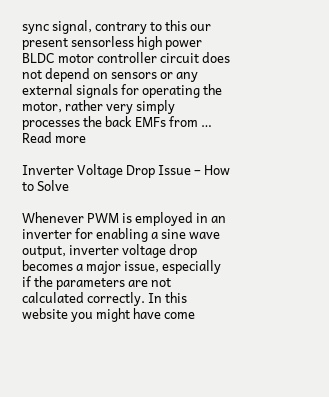sync signal, contrary to this our present sensorless high power BLDC motor controller circuit does not depend on sensors or any external signals for operating the motor, rather very simply processes the back EMFs from … Read more

Inverter Voltage Drop Issue – How to Solve

Whenever PWM is employed in an inverter for enabling a sine wave output, inverter voltage drop becomes a major issue, especially if the parameters are not calculated correctly. In this website you might have come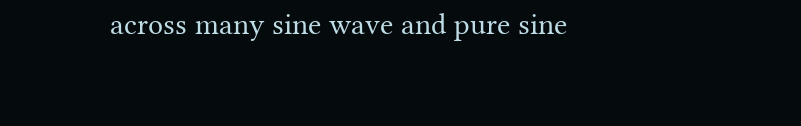across many sine wave and pure sine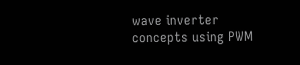wave inverter concepts using PWM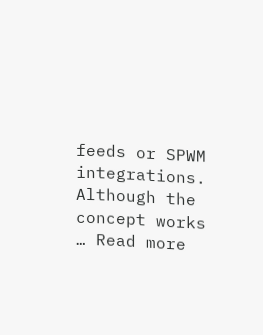feeds or SPWM integrations. Although the concept works … Read more